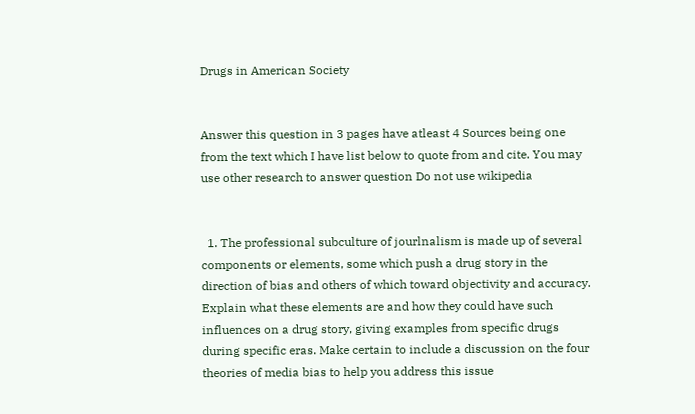Drugs in American Society


Answer this question in 3 pages have atleast 4 Sources being one from the text which I have list below to quote from and cite. You may use other research to answer question Do not use wikipedia


  1. The professional subculture of jourlnalism is made up of several components or elements, some which push a drug story in the direction of bias and others of which toward objectivity and accuracy. Explain what these elements are and how they could have such influences on a drug story, giving examples from specific drugs during specific eras. Make certain to include a discussion on the four theories of media bias to help you address this issue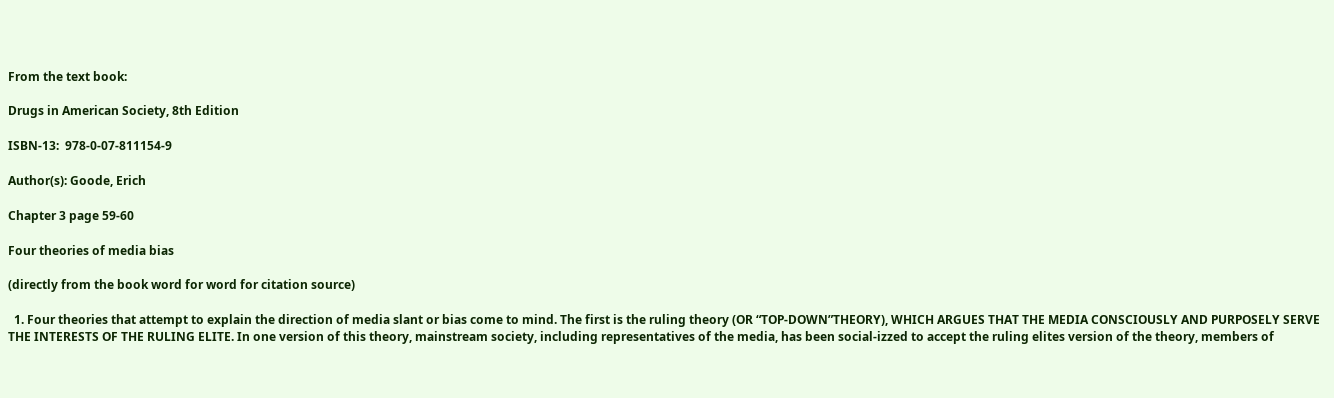From the text book:

Drugs in American Society, 8th Edition

ISBN-13:  978-0-07-811154-9

Author(s): Goode, Erich

Chapter 3 page 59-60

Four theories of media bias

(directly from the book word for word for citation source)

  1. Four theories that attempt to explain the direction of media slant or bias come to mind. The first is the ruling theory (OR “TOP-DOWN”THEORY), WHICH ARGUES THAT THE MEDIA CONSCIOUSLY AND PURPOSELY SERVE THE INTERESTS OF THE RULING ELITE. In one version of this theory, mainstream society, including representatives of the media, has been social-izzed to accept the ruling elites version of the theory, members of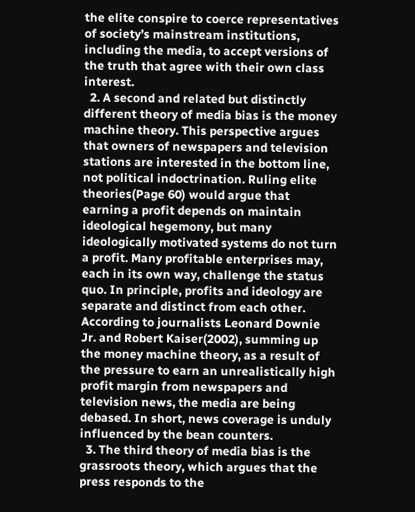the elite conspire to coerce representatives of society’s mainstream institutions, including the media, to accept versions of the truth that agree with their own class interest.
  2. A second and related but distinctly different theory of media bias is the money machine theory. This perspective argues that owners of newspapers and television stations are interested in the bottom line, not political indoctrination. Ruling elite theories(Page 60) would argue that earning a profit depends on maintain ideological hegemony, but many ideologically motivated systems do not turn a profit. Many profitable enterprises may, each in its own way, challenge the status quo. In principle, profits and ideology are separate and distinct from each other. According to journalists Leonard Downie Jr. and Robert Kaiser(2002), summing up the money machine theory, as a result of the pressure to earn an unrealistically high profit margin from newspapers and television news, the media are being debased. In short, news coverage is unduly influenced by the bean counters.
  3. The third theory of media bias is the grassroots theory, which argues that the press responds to the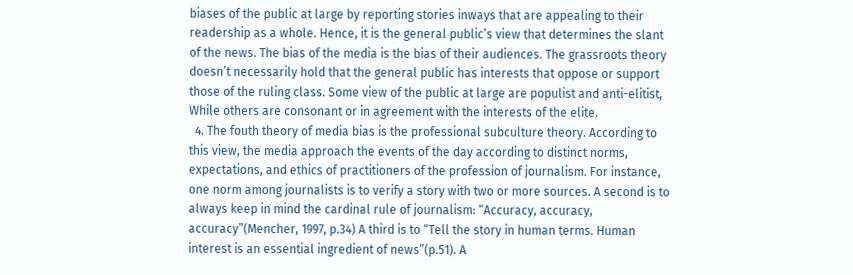biases of the public at large by reporting stories inways that are appealing to their readership as a whole. Hence, it is the general public’s view that determines the slant of the news. The bias of the media is the bias of their audiences. The grassroots theory doesn’t necessarily hold that the general public has interests that oppose or support those of the ruling class. Some view of the public at large are populist and anti-elitist, While others are consonant or in agreement with the interests of the elite.
  4. The fouth theory of media bias is the professional subculture theory. According to this view, the media approach the events of the day according to distinct norms, expectations, and ethics of practitioners of the profession of journalism. For instance, one norm among journalists is to verify a story with two or more sources. A second is to always keep in mind the cardinal rule of journalism: “Accuracy, accuracy, accuracy”(Mencher, 1997, p.34) A third is to “Tell the story in human terms. Human interest is an essential ingredient of news”(p.51). A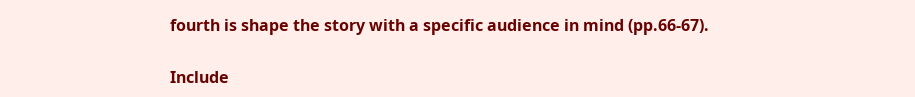fourth is shape the story with a specific audience in mind (pp.66-67).

Include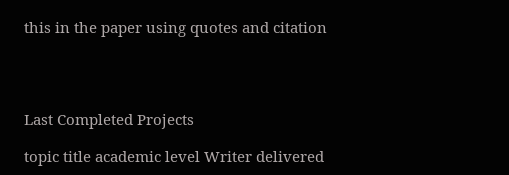this in the paper using quotes and citation




Last Completed Projects

topic title academic level Writer delivered